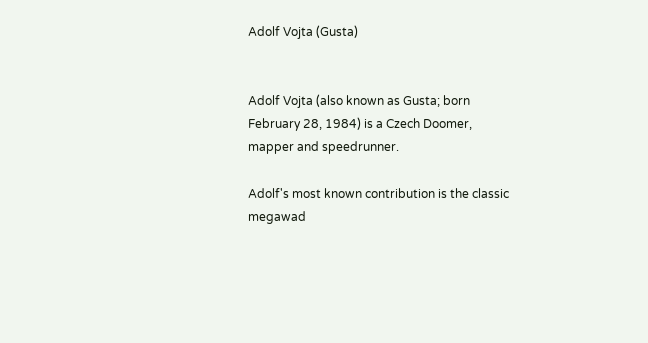Adolf Vojta (Gusta)


Adolf Vojta (also known as Gusta; born February 28, 1984) is a Czech Doomer, mapper and speedrunner.

Adolf's most known contribution is the classic megawad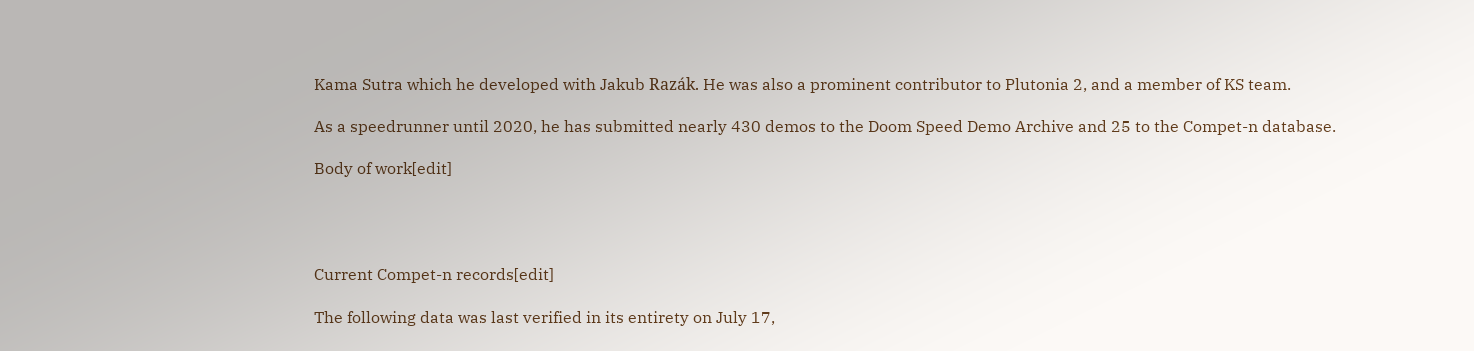Kama Sutra which he developed with Jakub Razák. He was also a prominent contributor to Plutonia 2, and a member of KS team.

As a speedrunner until 2020, he has submitted nearly 430 demos to the Doom Speed Demo Archive and 25 to the Compet-n database.

Body of work[edit]




Current Compet-n records[edit]

The following data was last verified in its entirety on July 17,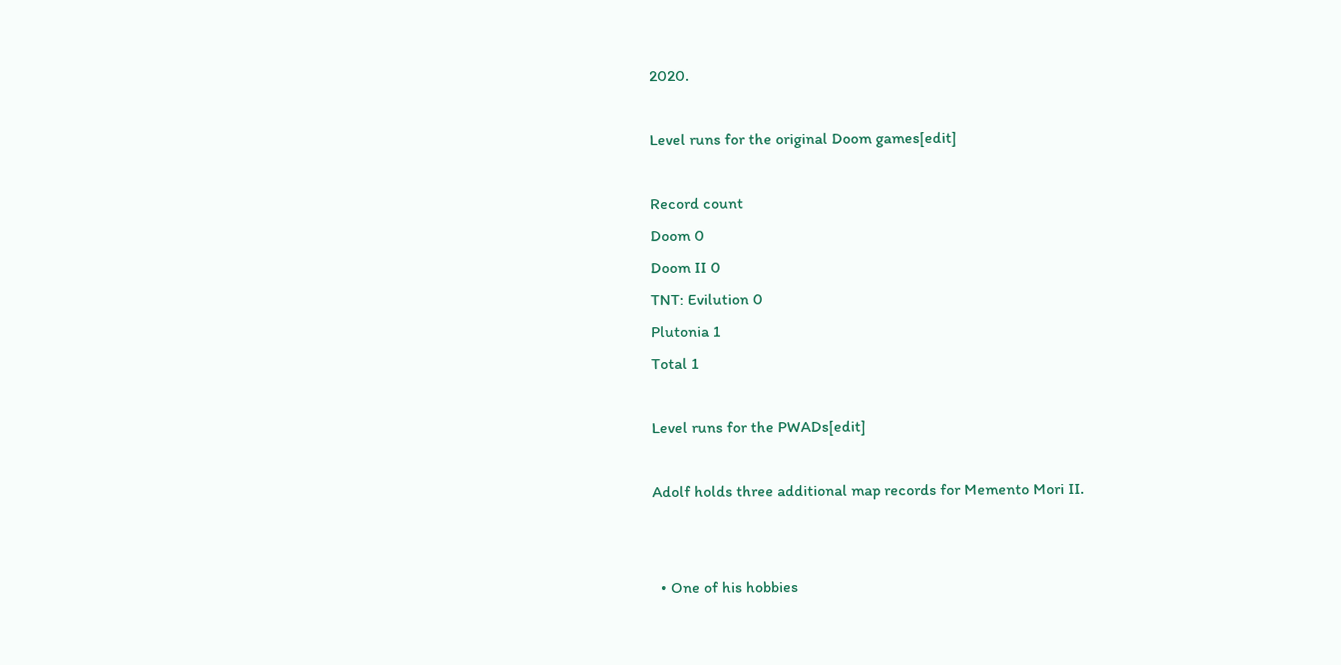2020.

Level runs for the original Doom games[edit]

Record count
Doom 0
Doom II 0
TNT: Evilution 0
Plutonia 1
Total 1

Level runs for the PWADs[edit]

Adolf holds three additional map records for Memento Mori II.


  • One of his hobbies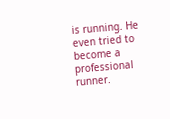is running. He even tried to become a professional runner.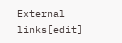External links[edit]